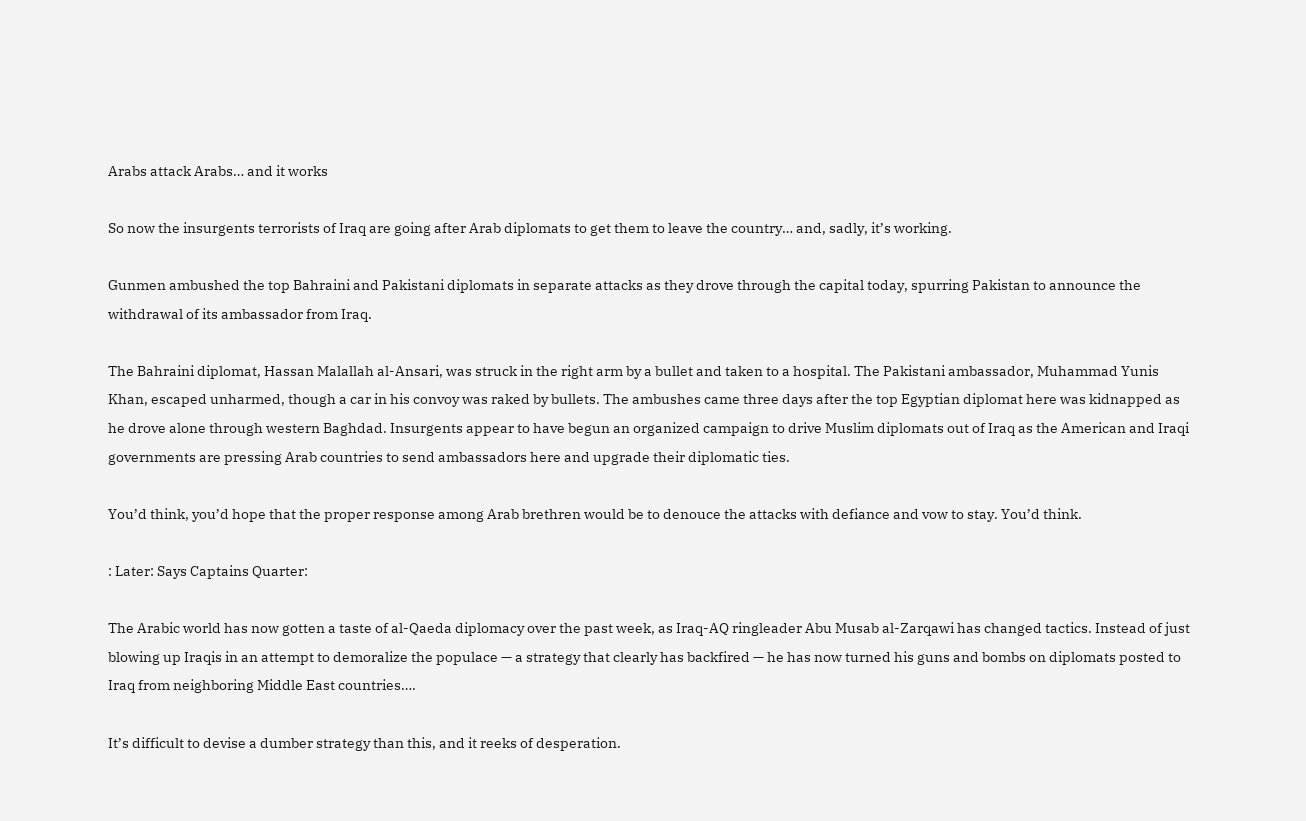Arabs attack Arabs… and it works

So now the insurgents terrorists of Iraq are going after Arab diplomats to get them to leave the country… and, sadly, it’s working.

Gunmen ambushed the top Bahraini and Pakistani diplomats in separate attacks as they drove through the capital today, spurring Pakistan to announce the withdrawal of its ambassador from Iraq.

The Bahraini diplomat, Hassan Malallah al-Ansari, was struck in the right arm by a bullet and taken to a hospital. The Pakistani ambassador, Muhammad Yunis Khan, escaped unharmed, though a car in his convoy was raked by bullets. The ambushes came three days after the top Egyptian diplomat here was kidnapped as he drove alone through western Baghdad. Insurgents appear to have begun an organized campaign to drive Muslim diplomats out of Iraq as the American and Iraqi governments are pressing Arab countries to send ambassadors here and upgrade their diplomatic ties.

You’d think, you’d hope that the proper response among Arab brethren would be to denouce the attacks with defiance and vow to stay. You’d think.

: Later: Says Captains Quarter:

The Arabic world has now gotten a taste of al-Qaeda diplomacy over the past week, as Iraq-AQ ringleader Abu Musab al-Zarqawi has changed tactics. Instead of just blowing up Iraqis in an attempt to demoralize the populace — a strategy that clearly has backfired — he has now turned his guns and bombs on diplomats posted to Iraq from neighboring Middle East countries….

It’s difficult to devise a dumber strategy than this, and it reeks of desperation.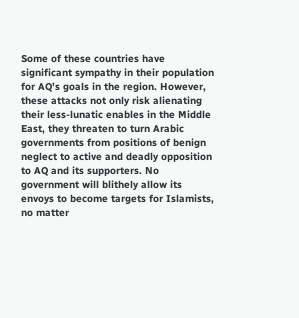Some of these countries have significant sympathy in their population for AQ’s goals in the region. However, these attacks not only risk alienating their less-lunatic enables in the Middle East, they threaten to turn Arabic governments from positions of benign neglect to active and deadly opposition to AQ and its supporters. No government will blithely allow its envoys to become targets for Islamists, no matter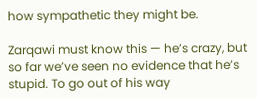how sympathetic they might be.

Zarqawi must know this — he’s crazy, but so far we’ve seen no evidence that he’s stupid. To go out of his way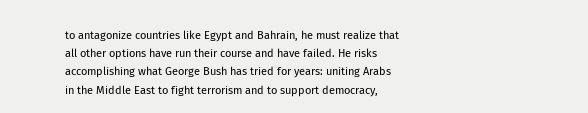to antagonize countries like Egypt and Bahrain, he must realize that all other options have run their course and have failed. He risks accomplishing what George Bush has tried for years: uniting Arabs in the Middle East to fight terrorism and to support democracy,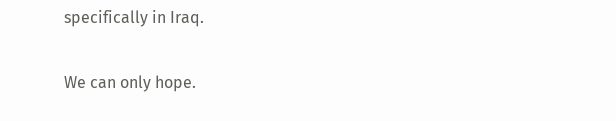specifically in Iraq.

We can only hope.